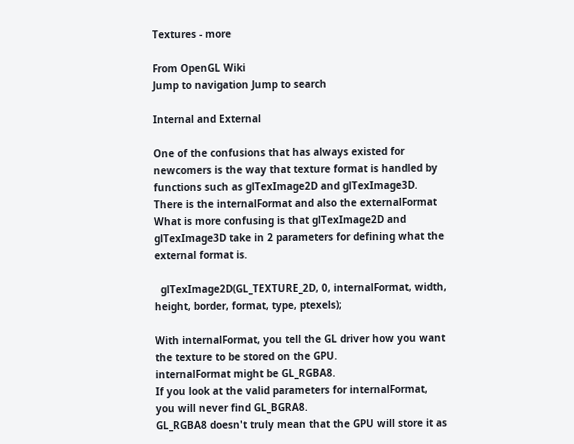Textures - more

From OpenGL Wiki
Jump to navigation Jump to search

Internal and External

One of the confusions that has always existed for newcomers is the way that texture format is handled by functions such as glTexImage2D and glTexImage3D.
There is the internalFormat and also the externalFormat
What is more confusing is that glTexImage2D and glTexImage3D take in 2 parameters for defining what the external format is.

  glTexImage2D(GL_TEXTURE_2D, 0, internalFormat, width, height, border, format, type, ptexels);

With internalFormat, you tell the GL driver how you want the texture to be stored on the GPU.
internalFormat might be GL_RGBA8.
If you look at the valid parameters for internalFormat, you will never find GL_BGRA8.
GL_RGBA8 doesn't truly mean that the GPU will store it as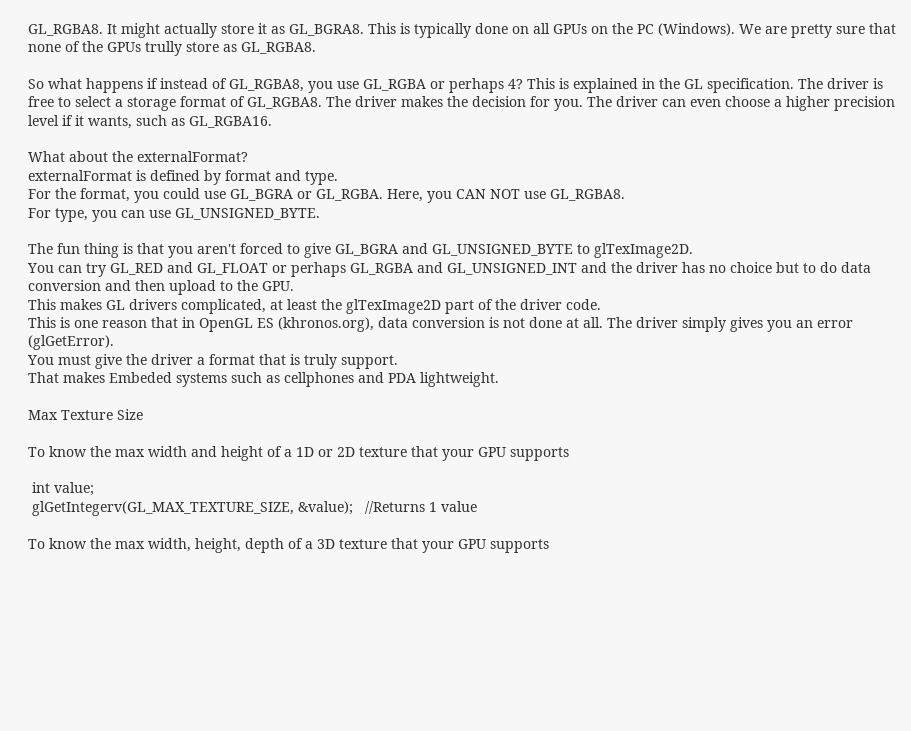GL_RGBA8. It might actually store it as GL_BGRA8. This is typically done on all GPUs on the PC (Windows). We are pretty sure that none of the GPUs trully store as GL_RGBA8.

So what happens if instead of GL_RGBA8, you use GL_RGBA or perhaps 4? This is explained in the GL specification. The driver is free to select a storage format of GL_RGBA8. The driver makes the decision for you. The driver can even choose a higher precision level if it wants, such as GL_RGBA16.

What about the externalFormat?
externalFormat is defined by format and type.
For the format, you could use GL_BGRA or GL_RGBA. Here, you CAN NOT use GL_RGBA8.
For type, you can use GL_UNSIGNED_BYTE.

The fun thing is that you aren't forced to give GL_BGRA and GL_UNSIGNED_BYTE to glTexImage2D.
You can try GL_RED and GL_FLOAT or perhaps GL_RGBA and GL_UNSIGNED_INT and the driver has no choice but to do data conversion and then upload to the GPU.
This makes GL drivers complicated, at least the glTexImage2D part of the driver code.
This is one reason that in OpenGL ES (khronos.org), data conversion is not done at all. The driver simply gives you an error (glGetError).
You must give the driver a format that is truly support.
That makes Embeded systems such as cellphones and PDA lightweight.

Max Texture Size

To know the max width and height of a 1D or 2D texture that your GPU supports

 int value;
 glGetIntegerv(GL_MAX_TEXTURE_SIZE, &value);   //Returns 1 value

To know the max width, height, depth of a 3D texture that your GPU supports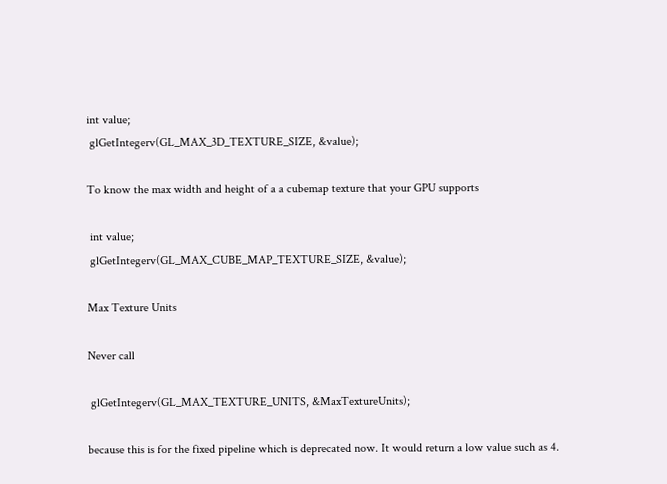int value;
 glGetIntegerv(GL_MAX_3D_TEXTURE_SIZE, &value);

To know the max width and height of a a cubemap texture that your GPU supports

 int value;
 glGetIntegerv(GL_MAX_CUBE_MAP_TEXTURE_SIZE, &value);

Max Texture Units

Never call

 glGetIntegerv(GL_MAX_TEXTURE_UNITS, &MaxTextureUnits);

because this is for the fixed pipeline which is deprecated now. It would return a low value such as 4.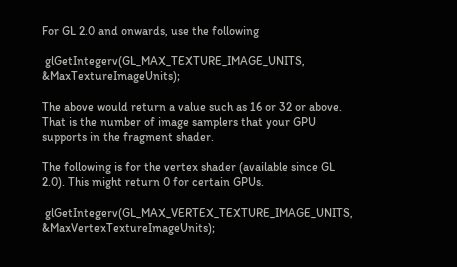For GL 2.0 and onwards, use the following

 glGetIntegerv(GL_MAX_TEXTURE_IMAGE_UNITS, &MaxTextureImageUnits);

The above would return a value such as 16 or 32 or above. That is the number of image samplers that your GPU supports in the fragment shader.

The following is for the vertex shader (available since GL 2.0). This might return 0 for certain GPUs.

 glGetIntegerv(GL_MAX_VERTEX_TEXTURE_IMAGE_UNITS, &MaxVertexTextureImageUnits);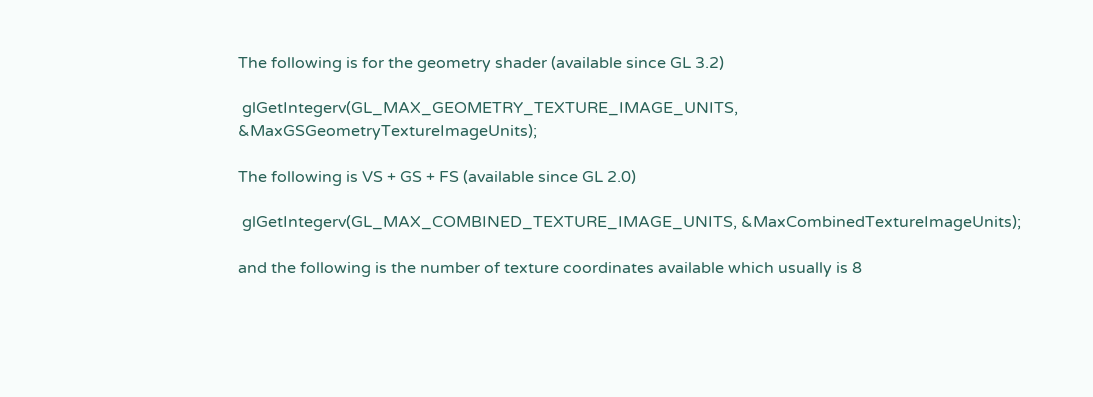The following is for the geometry shader (available since GL 3.2)

 glGetIntegerv(GL_MAX_GEOMETRY_TEXTURE_IMAGE_UNITS, &MaxGSGeometryTextureImageUnits);

The following is VS + GS + FS (available since GL 2.0)

 glGetIntegerv(GL_MAX_COMBINED_TEXTURE_IMAGE_UNITS, &MaxCombinedTextureImageUnits);

and the following is the number of texture coordinates available which usually is 8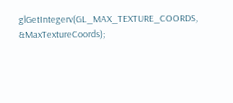glGetIntegerv(GL_MAX_TEXTURE_COORDS, &MaxTextureCoords);